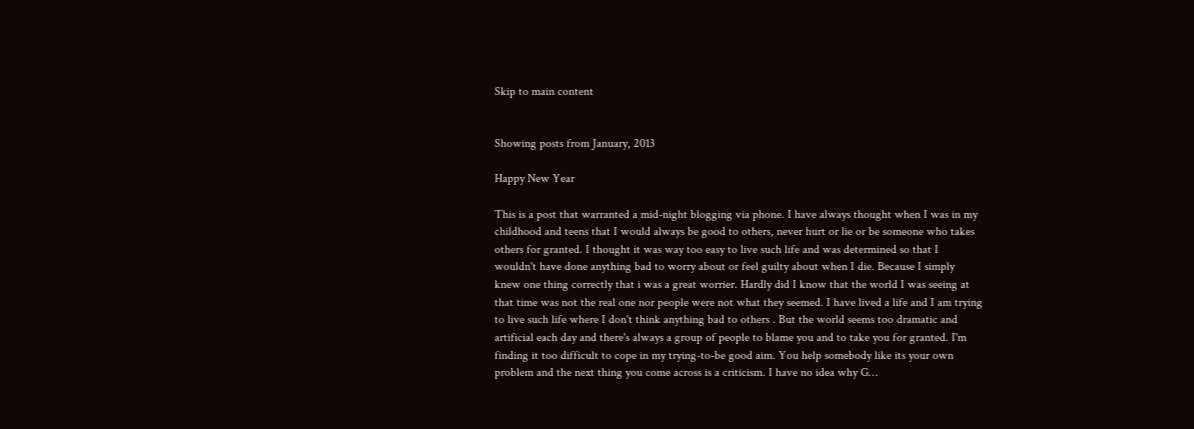Skip to main content


Showing posts from January, 2013

Happy New Year

This is a post that warranted a mid-night blogging via phone. I have always thought when I was in my childhood and teens that I would always be good to others, never hurt or lie or be someone who takes others for granted. I thought it was way too easy to live such life and was determined so that I wouldn't have done anything bad to worry about or feel guilty about when I die. Because I simply knew one thing correctly that i was a great worrier. Hardly did I know that the world I was seeing at that time was not the real one nor people were not what they seemed. I have lived a life and I am trying to live such life where I don't think anything bad to others . But the world seems too dramatic and artificial each day and there's always a group of people to blame you and to take you for granted. I'm finding it too difficult to cope in my trying-to-be good aim. You help somebody like its your own problem and the next thing you come across is a criticism. I have no idea why G…